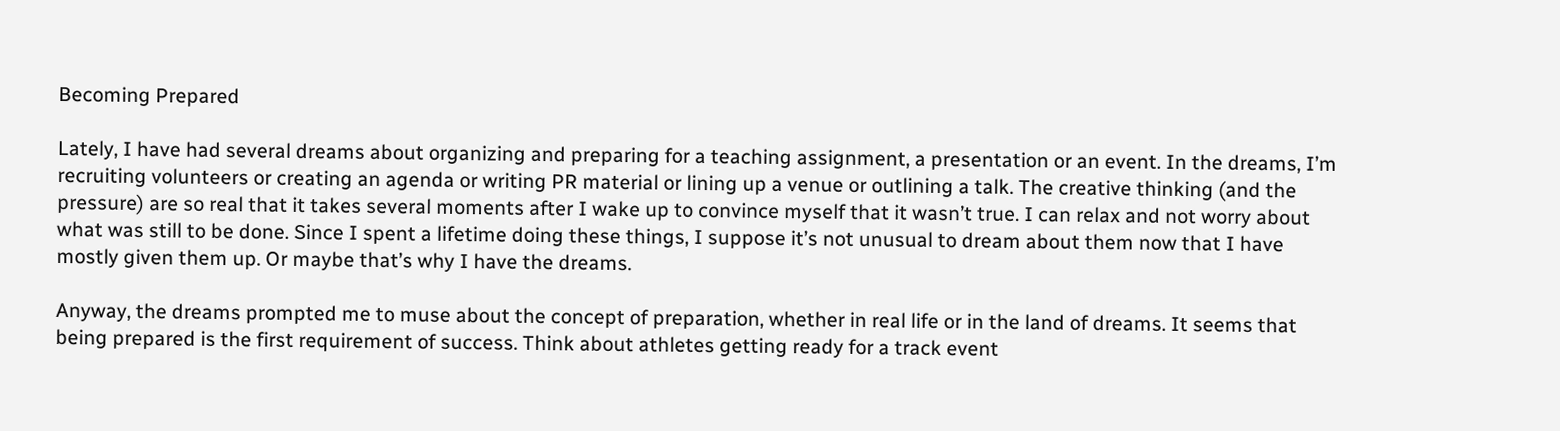Becoming Prepared

Lately, I have had several dreams about organizing and preparing for a teaching assignment, a presentation or an event. In the dreams, I’m recruiting volunteers or creating an agenda or writing PR material or lining up a venue or outlining a talk. The creative thinking (and the pressure) are so real that it takes several moments after I wake up to convince myself that it wasn’t true. I can relax and not worry about what was still to be done. Since I spent a lifetime doing these things, I suppose it’s not unusual to dream about them now that I have mostly given them up. Or maybe that’s why I have the dreams.

Anyway, the dreams prompted me to muse about the concept of preparation, whether in real life or in the land of dreams. It seems that being prepared is the first requirement of success. Think about athletes getting ready for a track event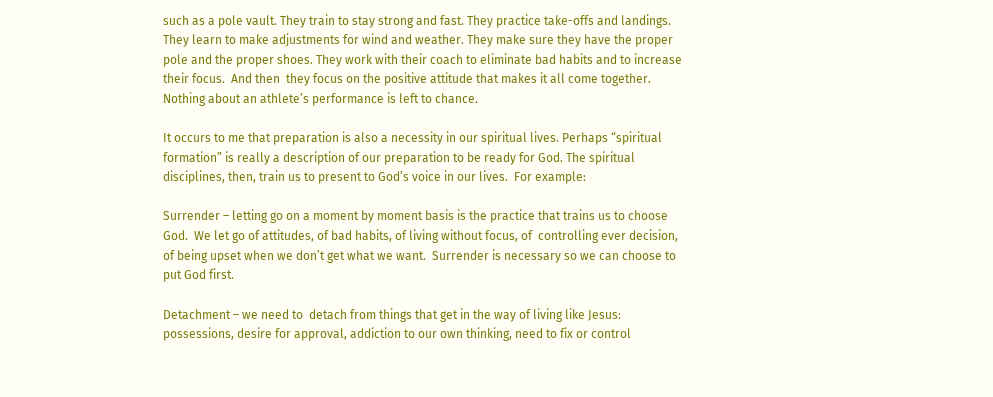such as a pole vault. They train to stay strong and fast. They practice take-offs and landings. They learn to make adjustments for wind and weather. They make sure they have the proper pole and the proper shoes. They work with their coach to eliminate bad habits and to increase their focus.  And then  they focus on the positive attitude that makes it all come together. Nothing about an athlete’s performance is left to chance.

It occurs to me that preparation is also a necessity in our spiritual lives. Perhaps “spiritual formation” is really a description of our preparation to be ready for God. The spiritual disciplines, then, train us to present to God’s voice in our lives.  For example:

Surrender – letting go on a moment by moment basis is the practice that trains us to choose God.  We let go of attitudes, of bad habits, of living without focus, of  controlling ever decision, of being upset when we don’t get what we want.  Surrender is necessary so we can choose to put God first.

Detachment – we need to  detach from things that get in the way of living like Jesus: possessions, desire for approval, addiction to our own thinking, need to fix or control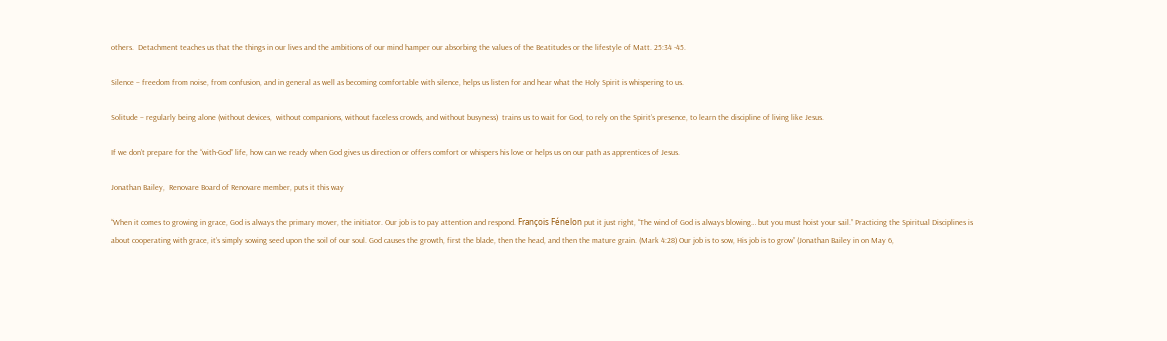others.  Detachment teaches us that the things in our lives and the ambitions of our mind hamper our absorbing the values of the Beatitudes or the lifestyle of Matt. 25:34 -45.

Silence – freedom from noise, from confusion, and in general as well as becoming comfortable with silence, helps us listen for and hear what the Holy Spirit is whispering to us.

Solitude – regularly being alone (without devices,  without companions, without faceless crowds, and without busyness)  trains us to wait for God, to rely on the Spirit’s presence, to learn the discipline of living like Jesus.

If we don’t prepare for the “with-God” life, how can we ready when God gives us direction or offers comfort or whispers his love or helps us on our path as apprentices of Jesus.

Jonathan Bailey,  Renovare Board of Renovare member, puts it this way

“When it comes to growing in grace, God is always the primary mover, the initiator. Our job is to pay attention and respond. François Fénelon put it just right, “The wind of God is always blowing… but you must hoist your sail.” Practicing the Spiritual Disciplines is about cooperating with grace, it’s simply sowing seed upon the soil of our soul. God causes the growth, first the blade, then the head, and then the mature grain. (Mark 4:28) Our job is to sow, His job is to grow” (Jonathan Bailey in on May 6,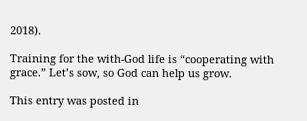2018).

Training for the with-God life is “cooperating with grace.” Let’s sow, so God can help us grow.

This entry was posted in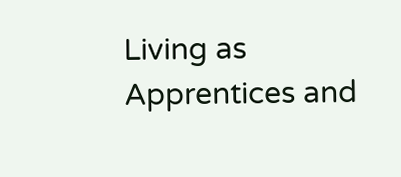Living as Apprentices and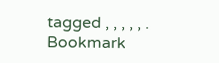tagged , , , , , . Bookmark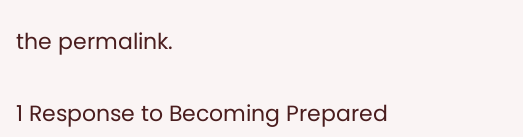the permalink.

1 Response to Becoming Prepared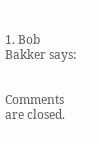1. Bob Bakker says:


Comments are closed.